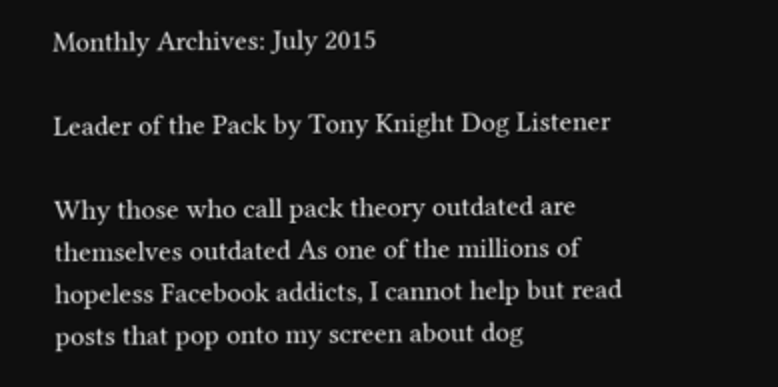Monthly Archives: July 2015

Leader of the Pack by Tony Knight Dog Listener

Why those who call pack theory outdated are themselves outdated As one of the millions of hopeless Facebook addicts, I cannot help but read posts that pop onto my screen about dog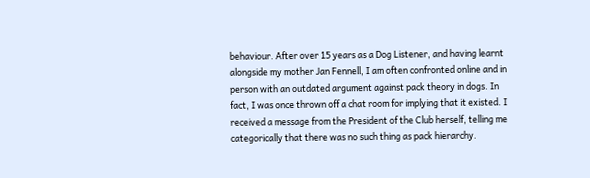behaviour. After over 15 years as a Dog Listener, and having learnt alongside my mother Jan Fennell, I am often confronted online and in person with an outdated argument against pack theory in dogs. In fact, I was once thrown off a chat room for implying that it existed. I received a message from the President of the Club herself, telling me categorically that there was no such thing as pack hierarchy.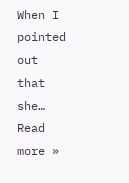When I pointed out that she… Read more »